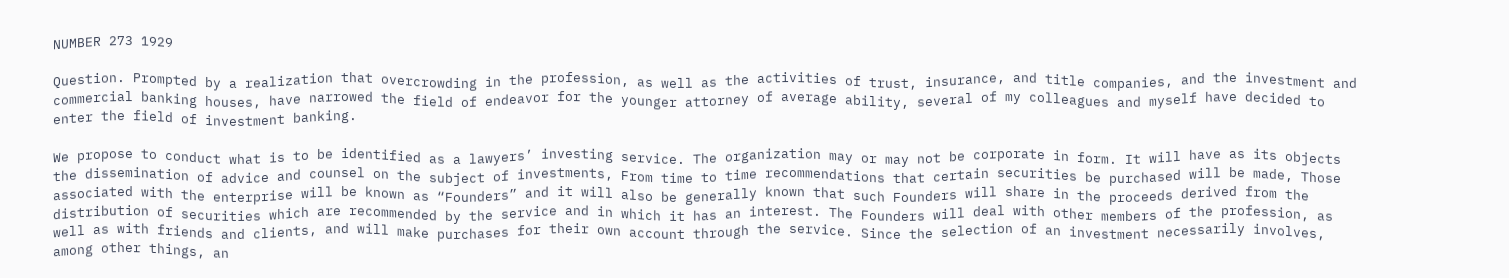NUMBER 273 1929

Question. Prompted by a realization that overcrowding in the profession, as well as the activities of trust, insurance, and title companies, and the investment and commercial banking houses, have narrowed the field of endeavor for the younger attorney of average ability, several of my colleagues and myself have decided to enter the field of investment banking.

We propose to conduct what is to be identified as a lawyers’ investing service. The organization may or may not be corporate in form. It will have as its objects the dissemination of advice and counsel on the subject of investments, From time to time recommendations that certain securities be purchased will be made, Those associated with the enterprise will be known as “Founders” and it will also be generally known that such Founders will share in the proceeds derived from the distribution of securities which are recommended by the service and in which it has an interest. The Founders will deal with other members of the profession, as well as with friends and clients, and will make purchases for their own account through the service. Since the selection of an investment necessarily involves, among other things, an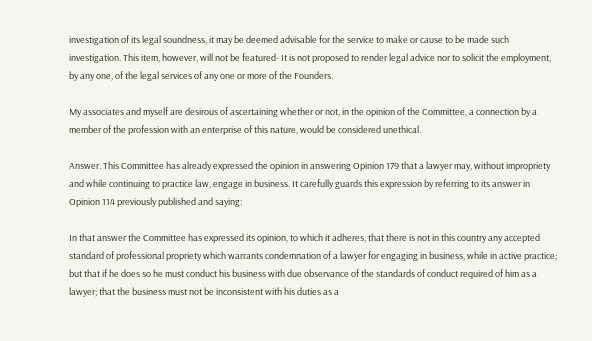investigation of its legal soundness, it may be deemed advisable for the service to make or cause to be made such investigation. This item, however, will not be featured- It is not proposed to render legal advice nor to solicit the employment, by any one, of the legal services of any one or more of the Founders.

My associates and myself are desirous of ascertaining whether or not, in the opinion of the Committee, a connection by a member of the profession with an enterprise of this nature, would be considered unethical.

Answer. This Committee has already expressed the opinion in answering Opinion 179 that a lawyer may, without impropriety and while continuing to practice law, engage in business. It carefully guards this expression by referring to its answer in Opinion 114 previously published and saying:

In that answer the Committee has expressed its opinion, to which it adheres, that there is not in this country any accepted standard of professional propriety which warrants condemnation of a lawyer for engaging in business, while in active practice; but that if he does so he must conduct his business with due observance of the standards of conduct required of him as a lawyer; that the business must not be inconsistent with his duties as a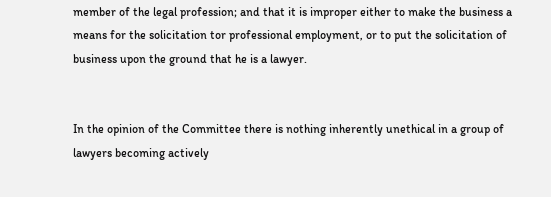member of the legal profession; and that it is improper either to make the business a means for the solicitation tor professional employment, or to put the solicitation of business upon the ground that he is a lawyer.


In the opinion of the Committee there is nothing inherently unethical in a group of lawyers becoming actively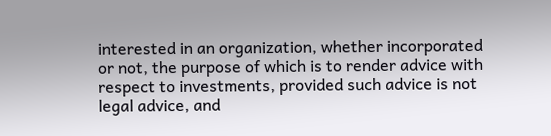interested in an organization, whether incorporated or not, the purpose of which is to render advice with respect to investments, provided such advice is not legal advice, and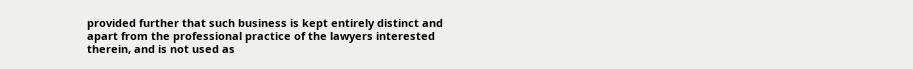provided further that such business is kept entirely distinct and apart from the professional practice of the lawyers interested therein, and is not used as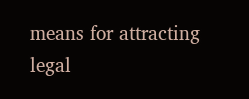means for attracting legal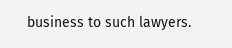business to such lawyers.